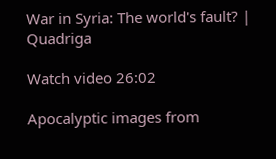War in Syria: The world's fault? | Quadriga

Watch video 26:02

Apocalyptic images from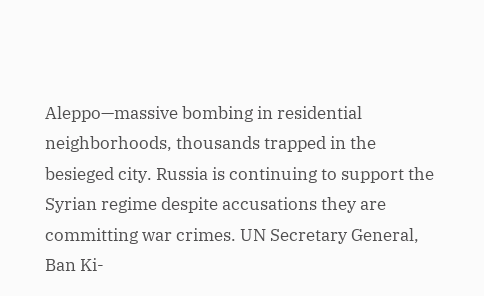Aleppo—massive bombing in residential neighborhoods, thousands trapped in the besieged city. Russia is continuing to support the Syrian regime despite accusations they are committing war crimes. UN Secretary General, Ban Ki-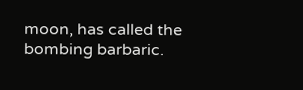moon, has called the bombing barbaric.